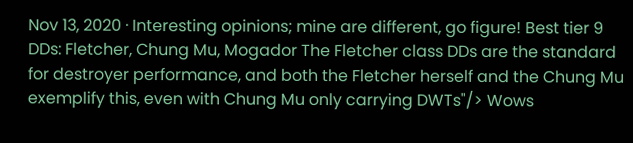Nov 13, 2020 · Interesting opinions; mine are different, go figure! Best tier 9 DDs: Fletcher, Chung Mu, Mogador The Fletcher class DDs are the standard for destroyer performance, and both the Fletcher herself and the Chung Mu exemplify this, even with Chung Mu only carrying DWTs"/> Wows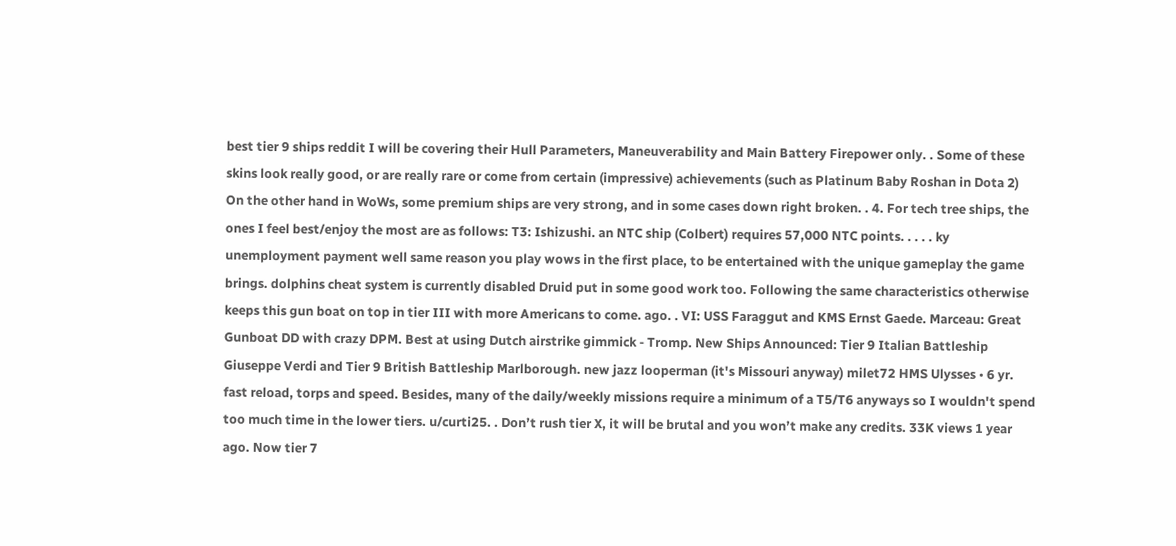best tier 9 ships reddit I will be covering their Hull Parameters, Maneuverability and Main Battery Firepower only. . Some of these skins look really good, or are really rare or come from certain (impressive) achievements (such as Platinum Baby Roshan in Dota 2) On the other hand in WoWs, some premium ships are very strong, and in some cases down right broken. . 4. For tech tree ships, the ones I feel best/enjoy the most are as follows: T3: Ishizushi. an NTC ship (Colbert) requires 57,000 NTC points. . . . . ky unemployment payment well same reason you play wows in the first place, to be entertained with the unique gameplay the game brings. dolphins cheat system is currently disabled Druid put in some good work too. Following the same characteristics otherwise keeps this gun boat on top in tier III with more Americans to come. ago. . VI: USS Faraggut and KMS Ernst Gaede. Marceau: Great Gunboat DD with crazy DPM. Best at using Dutch airstrike gimmick - Tromp. New Ships Announced: Tier 9 Italian Battleship Giuseppe Verdi and Tier 9 British Battleship Marlborough. new jazz looperman (it's Missouri anyway) milet72 HMS Ulysses • 6 yr. fast reload, torps and speed. Besides, many of the daily/weekly missions require a minimum of a T5/T6 anyways so I wouldn't spend too much time in the lower tiers. u/curti25. . Don’t rush tier X, it will be brutal and you won’t make any credits. 33K views 1 year ago. Now tier 7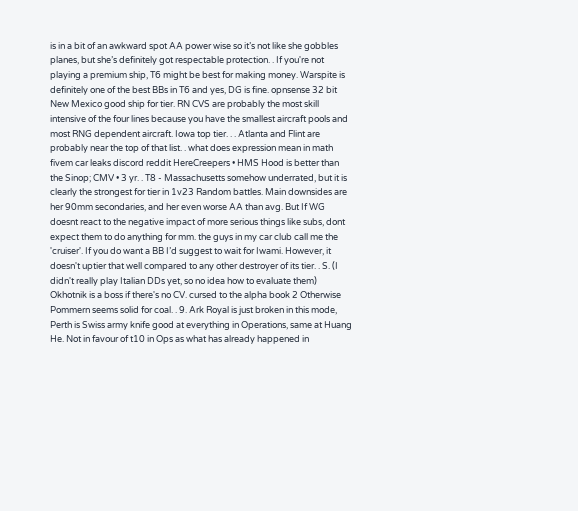is in a bit of an awkward spot AA power wise so it’s not like she gobbles planes, but she’s definitely got respectable protection. . If you're not playing a premium ship, T6 might be best for making money. Warspite is definitely one of the best BBs in T6 and yes, DG is fine. opnsense 32 bit New Mexico good ship for tier. RN CVS are probably the most skill intensive of the four lines because you have the smallest aircraft pools and most RNG dependent aircraft. Iowa top tier. . . Atlanta and Flint are probably near the top of that list. . what does expression mean in math fivem car leaks discord reddit HereCreepers • HMS Hood is better than the Sinop; CMV • 3 yr. . T8 - Massachusetts somehow underrated, but it is clearly the strongest for tier in 1v23 Random battles. Main downsides are her 90mm secondaries, and her even worse AA than avg. But If WG doesnt react to the negative impact of more serious things like subs, dont expect them to do anything for mm. the guys in my car club call me the 'cruiser'. If you do want a BB I’d suggest to wait for Iwami. However, it doesn't uptier that well compared to any other destroyer of its tier. . S. (I didn't really play Italian DDs yet, so no idea how to evaluate them) Okhotnik is a boss if there's no CV. cursed to the alpha book 2 Otherwise Pommern seems solid for coal. . 9. Ark Royal is just broken in this mode, Perth is Swiss army knife good at everything in Operations, same at Huang He. Not in favour of t10 in Ops as what has already happened in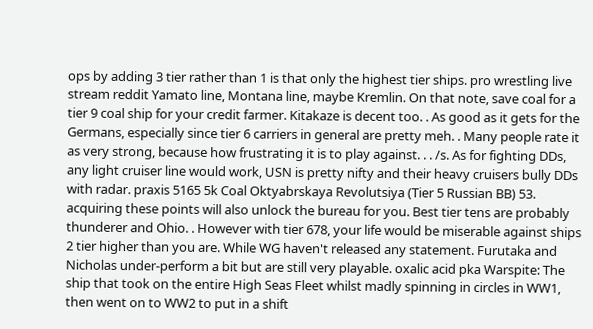ops by adding 3 tier rather than 1 is that only the highest tier ships. pro wrestling live stream reddit Yamato line, Montana line, maybe Kremlin. On that note, save coal for a tier 9 coal ship for your credit farmer. Kitakaze is decent too. . As good as it gets for the Germans, especially since tier 6 carriers in general are pretty meh. . Many people rate it as very strong, because how frustrating it is to play against. . . /s. As for fighting DDs, any light cruiser line would work, USN is pretty nifty and their heavy cruisers bully DDs with radar. praxis 5165 5k Coal Oktyabrskaya Revolutsiya (Tier 5 Russian BB) 53. acquiring these points will also unlock the bureau for you. Best tier tens are probably thunderer and Ohio. . However with tier 678, your life would be miserable against ships 2 tier higher than you are. While WG haven't released any statement. Furutaka and Nicholas under-perform a bit but are still very playable. oxalic acid pka Warspite: The ship that took on the entire High Seas Fleet whilst madly spinning in circles in WW1, then went on to WW2 to put in a shift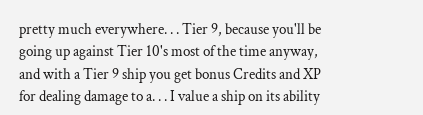pretty much everywhere. . . Tier 9, because you'll be going up against Tier 10's most of the time anyway, and with a Tier 9 ship you get bonus Credits and XP for dealing damage to a. . . I value a ship on its ability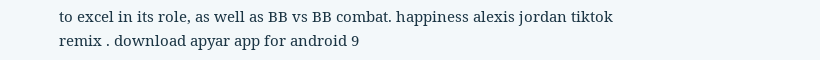to excel in its role, as well as BB vs BB combat. happiness alexis jordan tiktok remix . download apyar app for android 9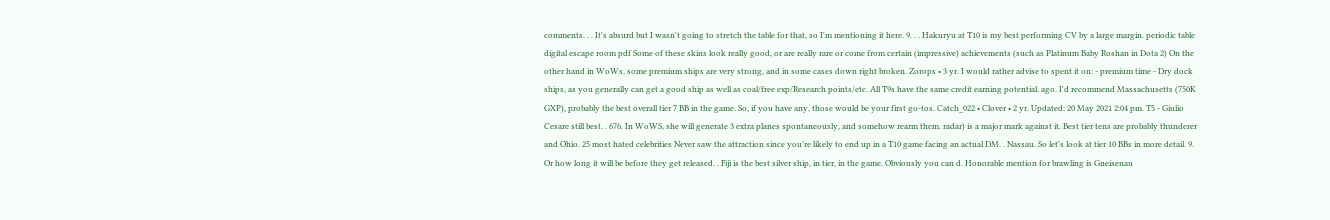comments. . . It's absurd but I wasn't going to stretch the table for that, so I'm mentioning it here. 9. . . Hakuryu at T10 is my best performing CV by a large margin. periodic table digital escape room pdf Some of these skins look really good, or are really rare or come from certain (impressive) achievements (such as Platinum Baby Roshan in Dota 2) On the other hand in WoWs, some premium ships are very strong, and in some cases down right broken. Zorops • 3 yr. I would rather advise to spent it on: - premium time - Dry dock ships, as you generally can get a good ship as well as coal/free exp/Research points/etc. All T9s have the same credit earning potential. ago. I'd recommend Massachusetts (750K GXP), probably the best overall tier 7 BB in the game. So, if you have any, those would be your first go-tos. Catch_022 • Clover • 2 yr. Updated: 20 May 2021 2:04 pm. T5 - Giulio Cesare still best. . 676. In WoWS, she will generate 3 extra planes spontaneously, and somehow rearm them. radar) is a major mark against it. Best tier tens are probably thunderer and Ohio. 25 most hated celebrities Never saw the attraction since you’re likely to end up in a T10 game facing an actual DM. . Nassau. So let's look at tier 10 BBs in more detail. 9. Or how long it will be before they get released. . Fiji is the best silver ship, in tier, in the game. Obviously you can d. Honorable mention for brawling is Gneisenau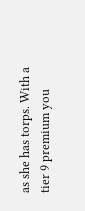as she has torps. With a tier 9 premium you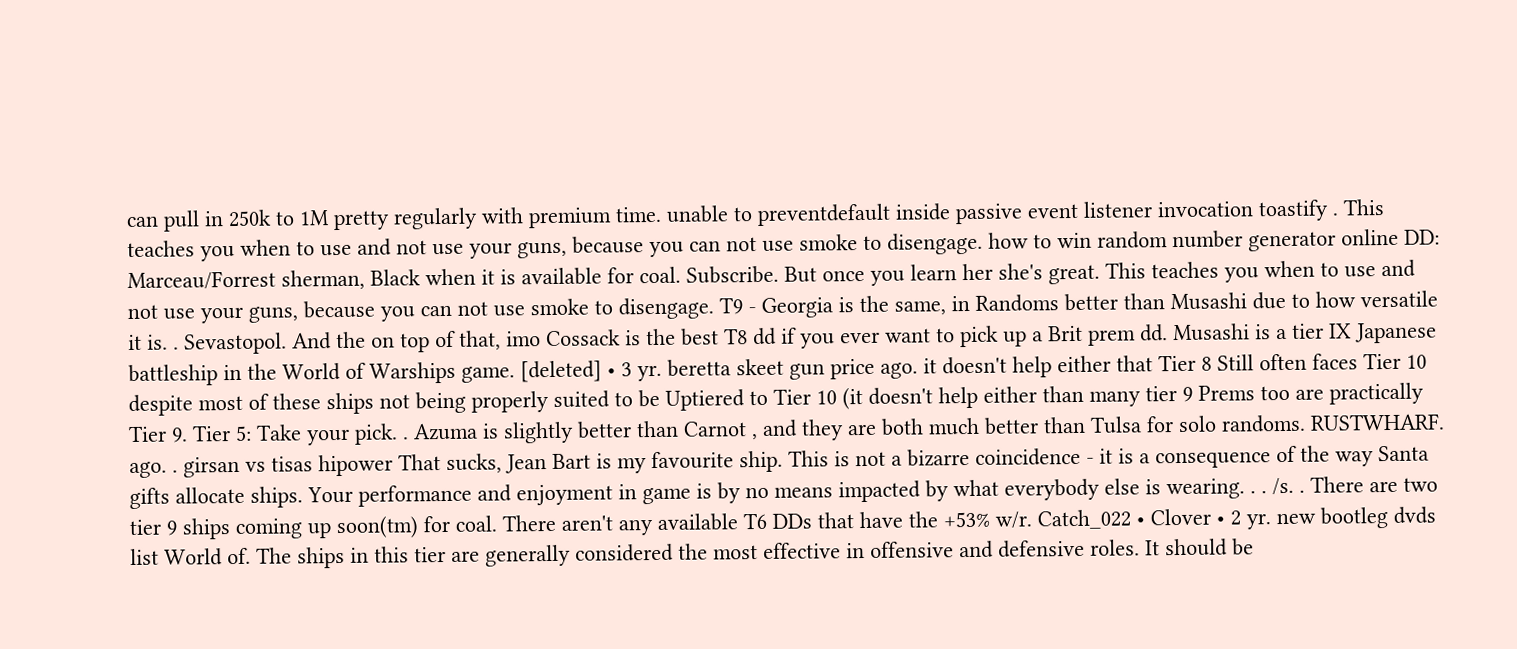can pull in 250k to 1M pretty regularly with premium time. unable to preventdefault inside passive event listener invocation toastify . This teaches you when to use and not use your guns, because you can not use smoke to disengage. how to win random number generator online DD: Marceau/Forrest sherman, Black when it is available for coal. Subscribe. But once you learn her she's great. This teaches you when to use and not use your guns, because you can not use smoke to disengage. T9 - Georgia is the same, in Randoms better than Musashi due to how versatile it is. . Sevastopol. And the on top of that, imo Cossack is the best T8 dd if you ever want to pick up a Brit prem dd. Musashi is a tier IX Japanese battleship in the World of Warships game. [deleted] • 3 yr. beretta skeet gun price ago. it doesn't help either that Tier 8 Still often faces Tier 10 despite most of these ships not being properly suited to be Uptiered to Tier 10 (it doesn't help either than many tier 9 Prems too are practically Tier 9. Tier 5: Take your pick. . Azuma is slightly better than Carnot , and they are both much better than Tulsa for solo randoms. RUSTWHARF. ago. . girsan vs tisas hipower That sucks, Jean Bart is my favourite ship. This is not a bizarre coincidence - it is a consequence of the way Santa gifts allocate ships. Your performance and enjoyment in game is by no means impacted by what everybody else is wearing. . . /s. . There are two tier 9 ships coming up soon(tm) for coal. There aren't any available T6 DDs that have the +53% w/r. Catch_022 • Clover • 2 yr. new bootleg dvds list World of. The ships in this tier are generally considered the most effective in offensive and defensive roles. It should be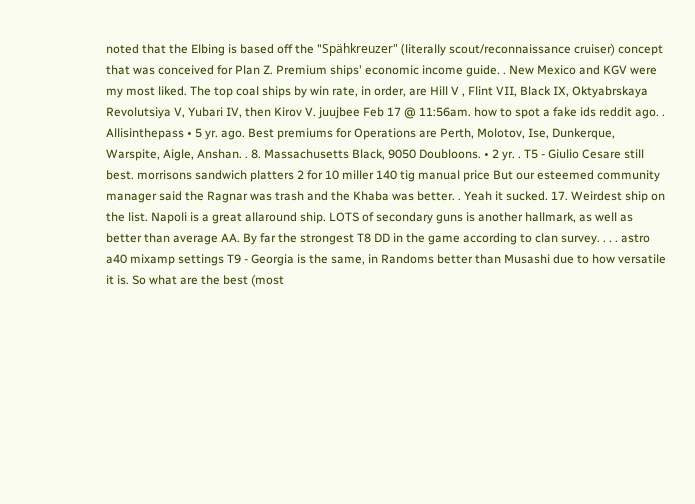noted that the Elbing is based off the "Spähkreuzer" (literally scout/reconnaissance cruiser) concept that was conceived for Plan Z. Premium ships' economic income guide. . New Mexico and KGV were my most liked. The top coal ships by win rate, in order, are Hill V , Flint VII, Black IX, Oktyabrskaya Revolutsiya V, Yubari IV, then Kirov V. juujbee Feb 17 @ 11:56am. how to spot a fake ids reddit ago. . Allisinthepass • 5 yr. ago. Best premiums for Operations are Perth, Molotov, Ise, Dunkerque, Warspite, Aigle, Anshan. . 8. Massachusetts Black, 9050 Doubloons. • 2 yr. . T5 - Giulio Cesare still best. morrisons sandwich platters 2 for 10 miller 140 tig manual price But our esteemed community manager said the Ragnar was trash and the Khaba was better. . Yeah it sucked. 17. Weirdest ship on the list. Napoli is a great allaround ship. LOTS of secondary guns is another hallmark, as well as better than average AA. By far the strongest T8 DD in the game according to clan survey. . . . astro a40 mixamp settings T9 - Georgia is the same, in Randoms better than Musashi due to how versatile it is. So what are the best (most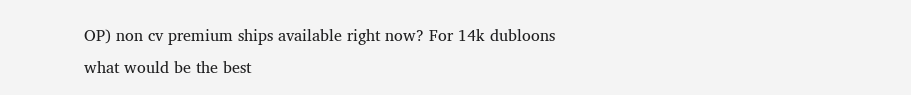OP) non cv premium ships available right now? For 14k dubloons what would be the best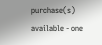purchase(s) available - one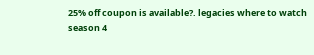25% off coupon is available?. legacies where to watch season 4